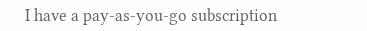I have a pay-as-you-go subscription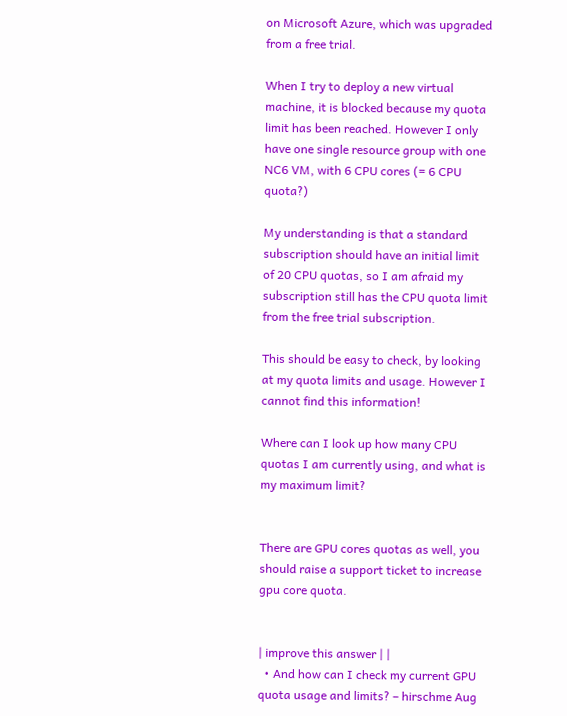on Microsoft Azure, which was upgraded from a free trial.

When I try to deploy a new virtual machine, it is blocked because my quota limit has been reached. However I only have one single resource group with one NC6 VM, with 6 CPU cores (= 6 CPU quota?)

My understanding is that a standard subscription should have an initial limit of 20 CPU quotas, so I am afraid my subscription still has the CPU quota limit from the free trial subscription.

This should be easy to check, by looking at my quota limits and usage. However I cannot find this information!

Where can I look up how many CPU quotas I am currently using, and what is my maximum limit?


There are GPU cores quotas as well, you should raise a support ticket to increase gpu core quota.


| improve this answer | |
  • And how can I check my current GPU quota usage and limits? – hirschme Aug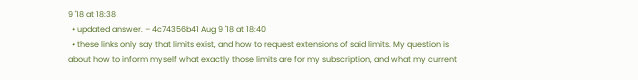9 '18 at 18:38
  • updated answer. – 4c74356b41 Aug 9 '18 at 18:40
  • these links only say that limits exist, and how to request extensions of said limits. My question is about how to inform myself what exactly those limits are for my subscription, and what my current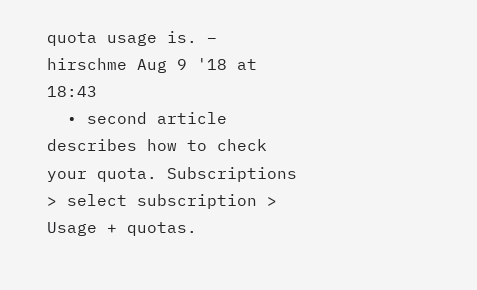quota usage is. – hirschme Aug 9 '18 at 18:43
  • second article describes how to check your quota. Subscriptions > select subscription > Usage + quotas.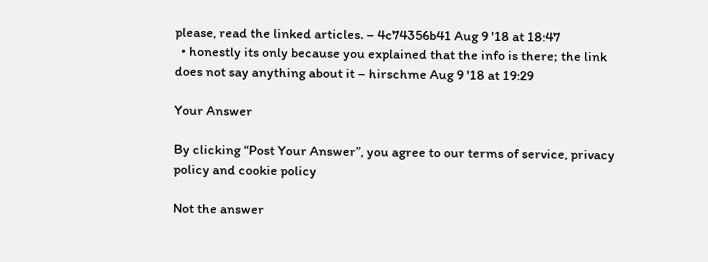please, read the linked articles. – 4c74356b41 Aug 9 '18 at 18:47
  • honestly its only because you explained that the info is there; the link does not say anything about it – hirschme Aug 9 '18 at 19:29

Your Answer

By clicking “Post Your Answer”, you agree to our terms of service, privacy policy and cookie policy

Not the answer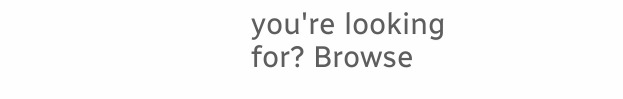you're looking for? Browse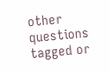other questions tagged or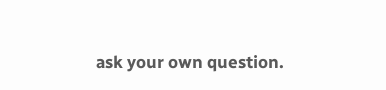ask your own question.